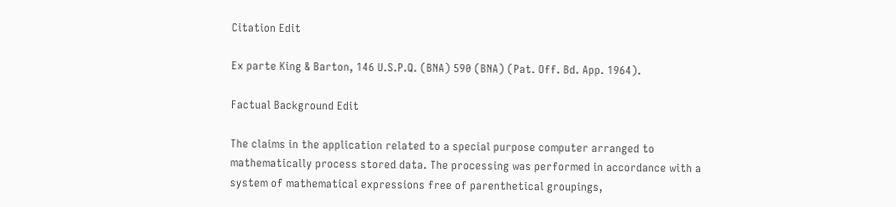Citation Edit

Ex parte King & Barton, 146 U.S.P.Q. (BNA) 590 (BNA) (Pat. Off. Bd. App. 1964).

Factual Background Edit

The claims in the application related to a special purpose computer arranged to mathematically process stored data. The processing was performed in accordance with a system of mathematical expressions free of parenthetical groupings,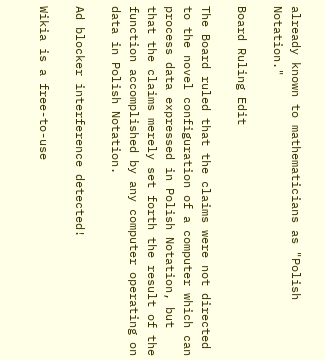already known to mathematicians as "Polish Notation."

Board Ruling Edit

The Board ruled that the claims were not directed to the novel configuration of a computer which can process data expressed in Polish Notation, but that the claims merely set forth the result of the function accomplished by any computer operating on data in Polish Notation.

Ad blocker interference detected!

Wikia is a free-to-use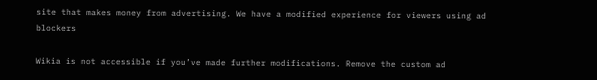site that makes money from advertising. We have a modified experience for viewers using ad blockers

Wikia is not accessible if you’ve made further modifications. Remove the custom ad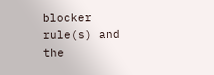blocker rule(s) and the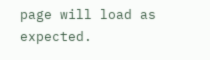page will load as expected.